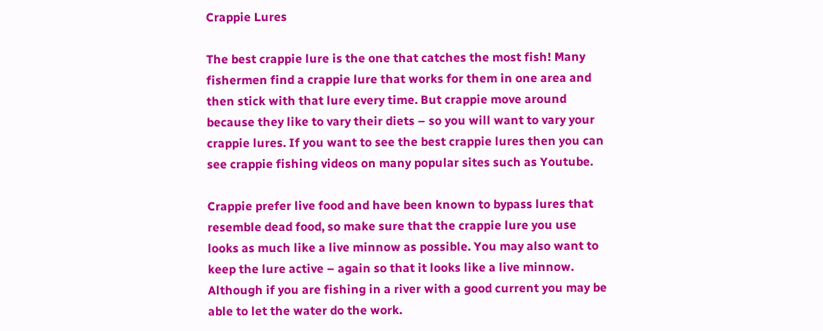Crappie Lures

The best crappie lure is the one that catches the most fish! Many fishermen find a crappie lure that works for them in one area and then stick with that lure every time. But crappie move around because they like to vary their diets – so you will want to vary your crappie lures. If you want to see the best crappie lures then you can see crappie fishing videos on many popular sites such as Youtube.

Crappie prefer live food and have been known to bypass lures that resemble dead food, so make sure that the crappie lure you use looks as much like a live minnow as possible. You may also want to keep the lure active – again so that it looks like a live minnow. Although if you are fishing in a river with a good current you may be able to let the water do the work.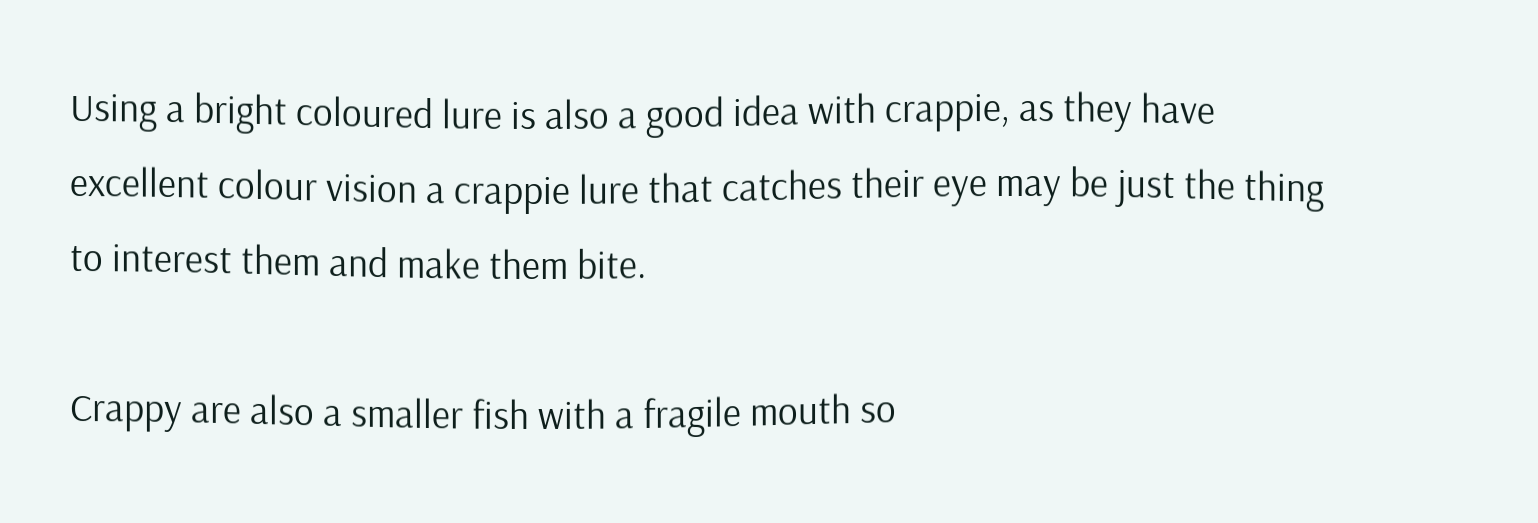Using a bright coloured lure is also a good idea with crappie, as they have excellent colour vision a crappie lure that catches their eye may be just the thing to interest them and make them bite.

Crappy are also a smaller fish with a fragile mouth so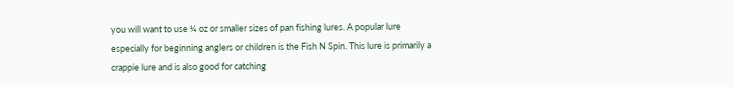you will want to use ¼ oz or smaller sizes of pan fishing lures. A popular lure especially for beginning anglers or children is the Fish N Spin. This lure is primarily a crappie lure and is also good for catching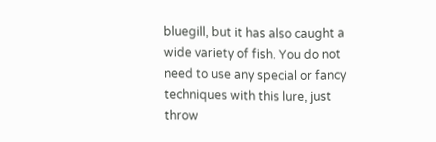bluegill, but it has also caught a wide variety of fish. You do not need to use any special or fancy techniques with this lure, just throw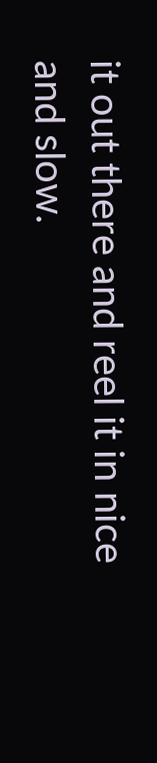it out there and reel it in nice and slow.